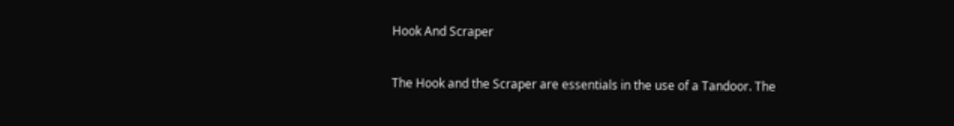Hook And Scraper


The Hook and the Scraper are essentials in the use of a Tandoor. The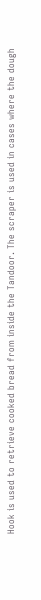Hook is used to retrieve cooked bread from inside the Tandoor. The scraper is used in cases where the dough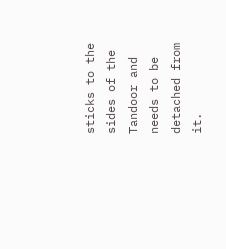sticks to the sides of the Tandoor and needs to be detached from it.